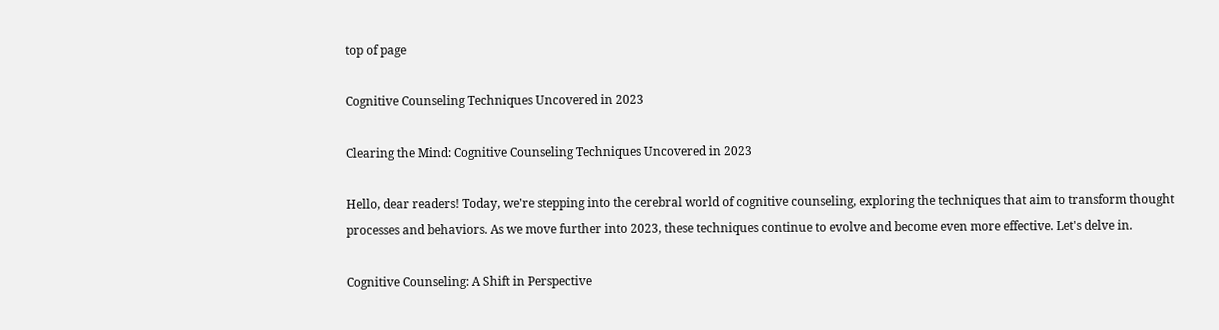top of page

Cognitive Counseling Techniques Uncovered in 2023

Clearing the Mind: Cognitive Counseling Techniques Uncovered in 2023

Hello, dear readers! Today, we're stepping into the cerebral world of cognitive counseling, exploring the techniques that aim to transform thought processes and behaviors. As we move further into 2023, these techniques continue to evolve and become even more effective. Let's delve in.

Cognitive Counseling: A Shift in Perspective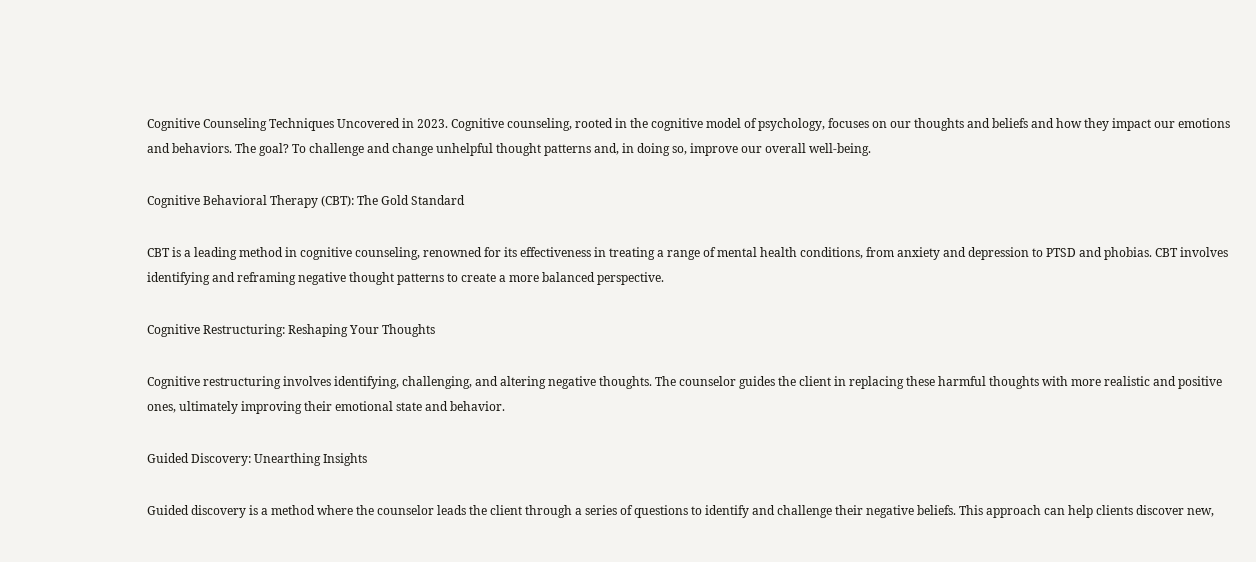Cognitive Counseling Techniques Uncovered in 2023. Cognitive counseling, rooted in the cognitive model of psychology, focuses on our thoughts and beliefs and how they impact our emotions and behaviors. The goal? To challenge and change unhelpful thought patterns and, in doing so, improve our overall well-being.

Cognitive Behavioral Therapy (CBT): The Gold Standard

CBT is a leading method in cognitive counseling, renowned for its effectiveness in treating a range of mental health conditions, from anxiety and depression to PTSD and phobias. CBT involves identifying and reframing negative thought patterns to create a more balanced perspective.

Cognitive Restructuring: Reshaping Your Thoughts

Cognitive restructuring involves identifying, challenging, and altering negative thoughts. The counselor guides the client in replacing these harmful thoughts with more realistic and positive ones, ultimately improving their emotional state and behavior.

Guided Discovery: Unearthing Insights

Guided discovery is a method where the counselor leads the client through a series of questions to identify and challenge their negative beliefs. This approach can help clients discover new,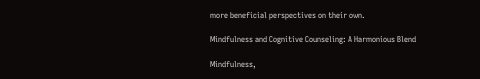more beneficial perspectives on their own.

Mindfulness and Cognitive Counseling: A Harmonious Blend

Mindfulness,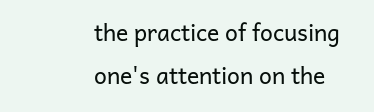the practice of focusing one's attention on the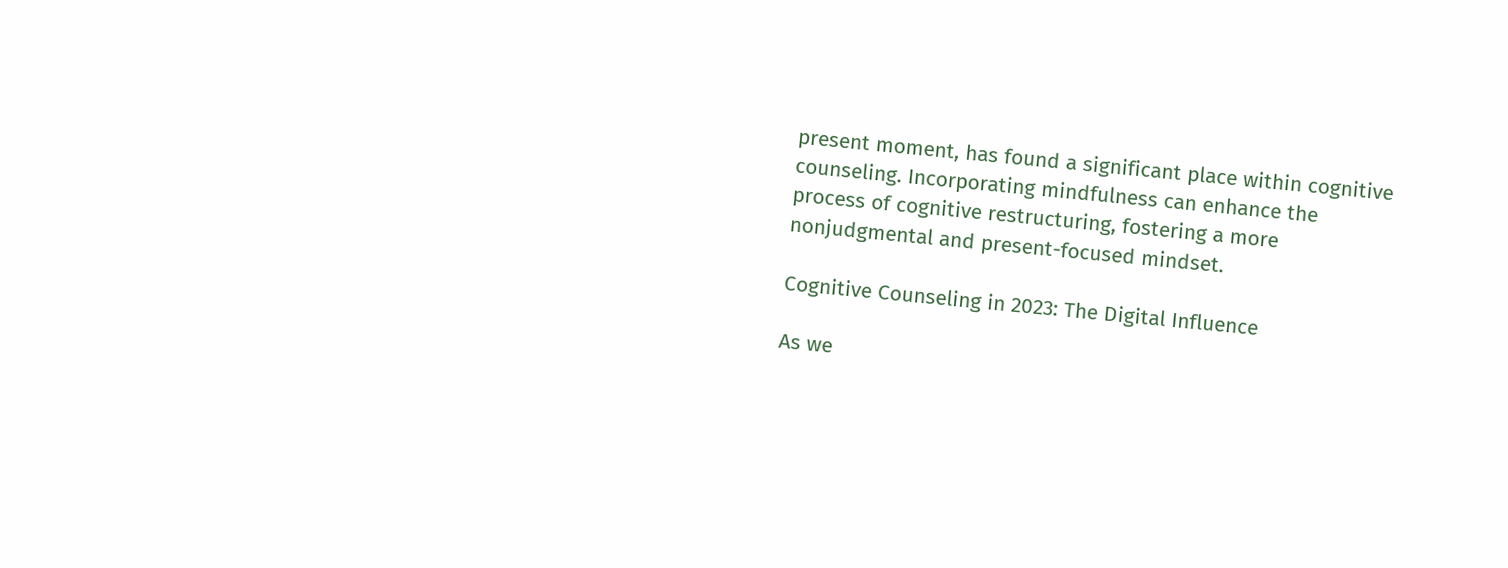present moment, has found a significant place within cognitive counseling. Incorporating mindfulness can enhance the process of cognitive restructuring, fostering a more nonjudgmental and present-focused mindset.

Cognitive Counseling in 2023: The Digital Influence

As we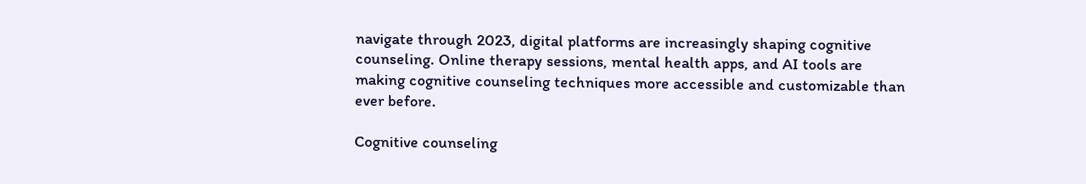navigate through 2023, digital platforms are increasingly shaping cognitive counseling. Online therapy sessions, mental health apps, and AI tools are making cognitive counseling techniques more accessible and customizable than ever before.

Cognitive counseling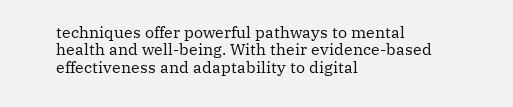techniques offer powerful pathways to mental health and well-being. With their evidence-based effectiveness and adaptability to digital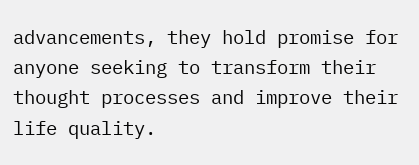advancements, they hold promise for anyone seeking to transform their thought processes and improve their life quality.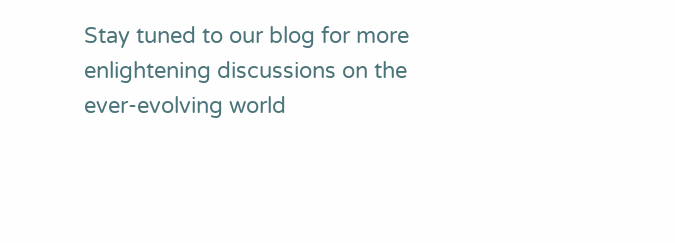Stay tuned to our blog for more enlightening discussions on the ever-evolving world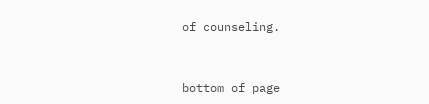of counseling.


bottom of page